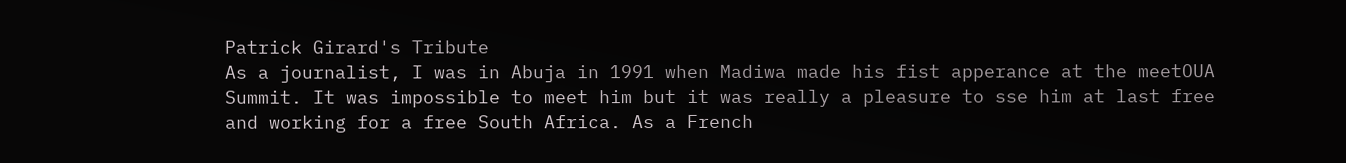Patrick Girard's Tribute
As a journalist, I was in Abuja in 1991 when Madiwa made his fist apperance at the meetOUA Summit. It was impossible to meet him but it was really a pleasure to sse him at last free and working for a free South Africa. As a French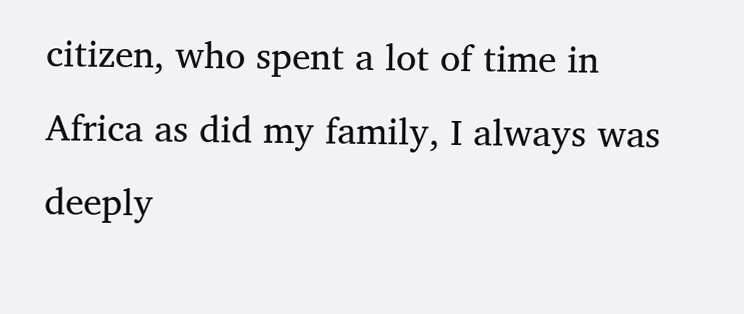citizen, who spent a lot of time in Africa as did my family, I always was deeply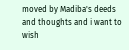moved by Madiba's deeds and thoughts and i want to wish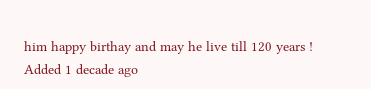him happy birthay and may he live till 120 years !
Added 1 decade ago